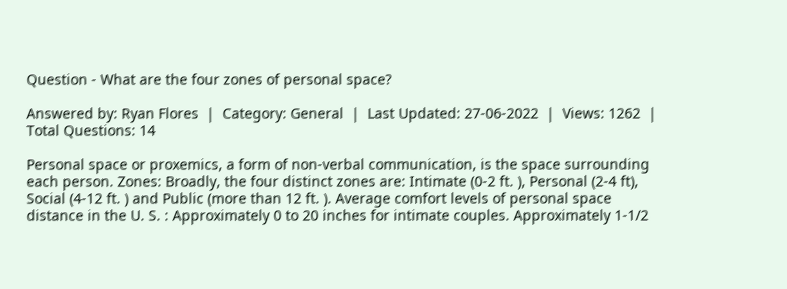Question - What are the four zones of personal space?

Answered by: Ryan Flores  |  Category: General  |  Last Updated: 27-06-2022  |  Views: 1262  |  Total Questions: 14

Personal space or proxemics, a form of non-verbal communication, is the space surrounding each person. Zones: Broadly, the four distinct zones are: Intimate (0-2 ft. ), Personal (2-4 ft), Social (4-12 ft. ) and Public (more than 12 ft. ). Average comfort levels of personal space distance in the U. S. : Approximately 0 to 20 inches for intimate couples. Approximately 1-1/2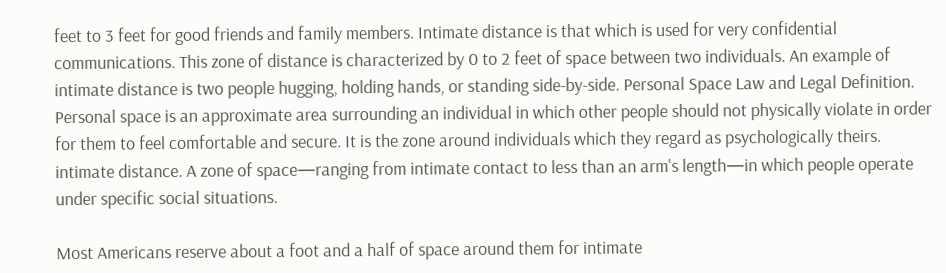feet to 3 feet for good friends and family members. Intimate distance is that which is used for very confidential communications. This zone of distance is characterized by 0 to 2 feet of space between two individuals. An example of intimate distance is two people hugging, holding hands, or standing side-by-side. Personal Space Law and Legal Definition. Personal space is an approximate area surrounding an individual in which other people should not physically violate in order for them to feel comfortable and secure. It is the zone around individuals which they regard as psychologically theirs. intimate distance. A zone of space—ranging from intimate contact to less than an arm's length—in which people operate under specific social situations.

Most Americans reserve about a foot and a half of space around them for intimate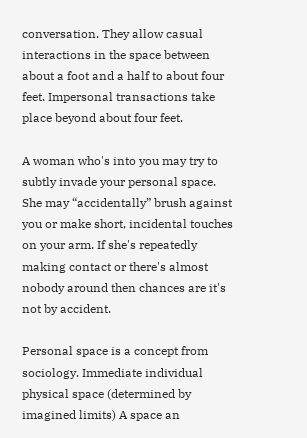conversation. They allow casual interactions in the space between about a foot and a half to about four feet. Impersonal transactions take place beyond about four feet.

A woman who's into you may try to subtly invade your personal space. She may “accidentally” brush against you or make short, incidental touches on your arm. If she's repeatedly making contact or there's almost nobody around then chances are it's not by accident.

Personal space is a concept from sociology. Immediate individual physical space (determined by imagined limits) A space an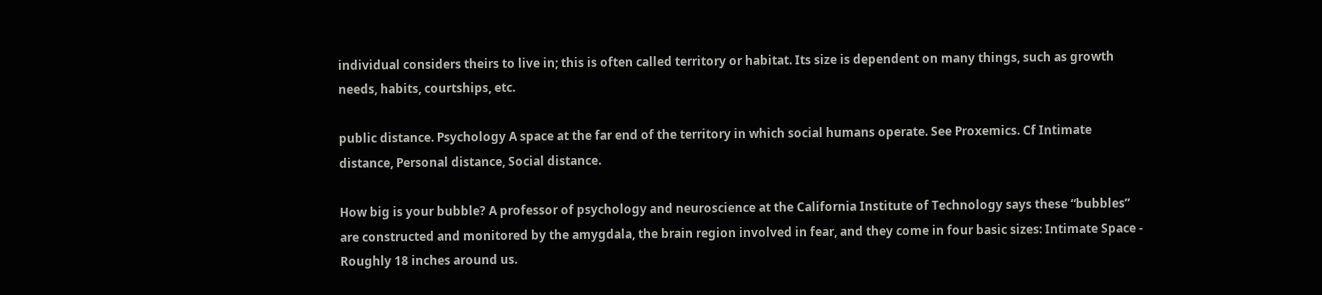individual considers theirs to live in; this is often called territory or habitat. Its size is dependent on many things, such as growth needs, habits, courtships, etc.

public distance. Psychology A space at the far end of the territory in which social humans operate. See Proxemics. Cf Intimate distance, Personal distance, Social distance.

How big is your bubble? A professor of psychology and neuroscience at the California Institute of Technology says these “bubbles” are constructed and monitored by the amygdala, the brain region involved in fear, and they come in four basic sizes: Intimate Space - Roughly 18 inches around us.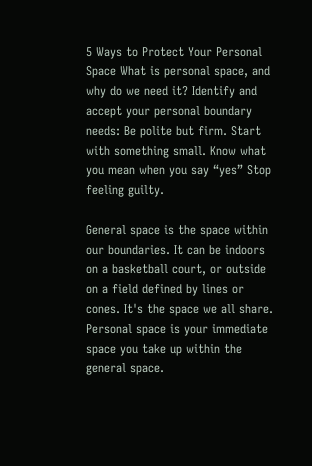5 Ways to Protect Your Personal Space What is personal space, and why do we need it? Identify and accept your personal boundary needs: Be polite but firm. Start with something small. Know what you mean when you say “yes” Stop feeling guilty.

General space is the space within our boundaries. It can be indoors on a basketball court, or outside on a field defined by lines or cones. It's the space we all share. Personal space is your immediate space you take up within the general space.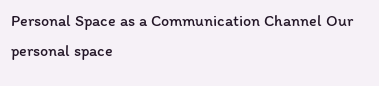Personal Space as a Communication Channel Our personal space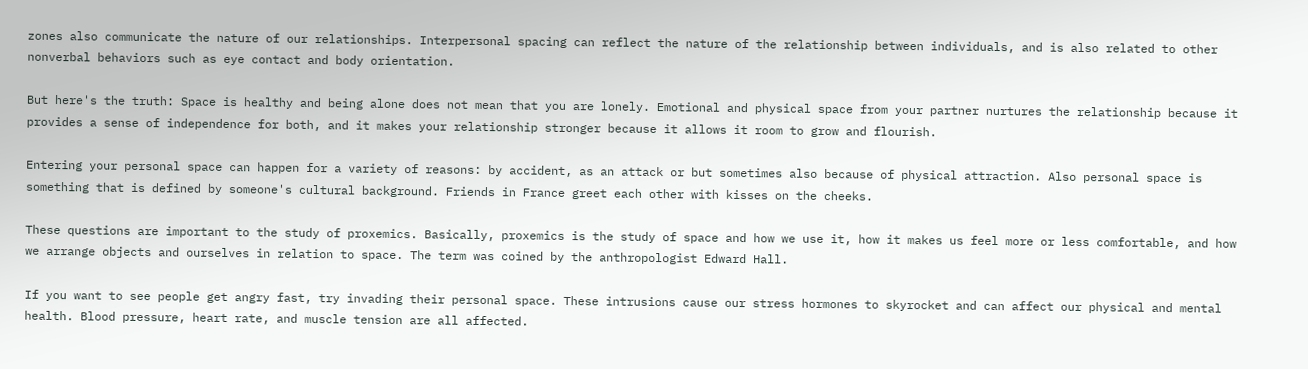zones also communicate the nature of our relationships. Interpersonal spacing can reflect the nature of the relationship between individuals, and is also related to other nonverbal behaviors such as eye contact and body orientation.

But here's the truth: Space is healthy and being alone does not mean that you are lonely. Emotional and physical space from your partner nurtures the relationship because it provides a sense of independence for both, and it makes your relationship stronger because it allows it room to grow and flourish.

Entering your personal space can happen for a variety of reasons: by accident, as an attack or but sometimes also because of physical attraction. Also personal space is something that is defined by someone's cultural background. Friends in France greet each other with kisses on the cheeks.

These questions are important to the study of proxemics. Basically, proxemics is the study of space and how we use it, how it makes us feel more or less comfortable, and how we arrange objects and ourselves in relation to space. The term was coined by the anthropologist Edward Hall.

If you want to see people get angry fast, try invading their personal space. These intrusions cause our stress hormones to skyrocket and can affect our physical and mental health. Blood pressure, heart rate, and muscle tension are all affected.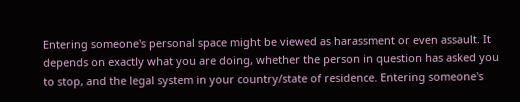Entering someone's personal space might be viewed as harassment or even assault. It depends on exactly what you are doing, whether the person in question has asked you to stop, and the legal system in your country/state of residence. Entering someone's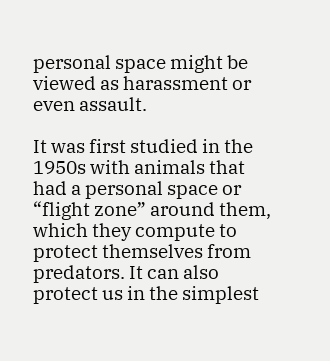personal space might be viewed as harassment or even assault.

It was first studied in the 1950s with animals that had a personal space or “flight zone” around them, which they compute to protect themselves from predators. It can also protect us in the simplest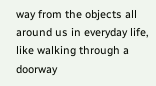way from the objects all around us in everyday life, like walking through a doorway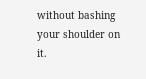without bashing your shoulder on it.